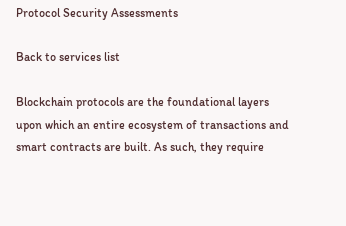Protocol Security Assessments

Back to services list

Blockchain protocols are the foundational layers upon which an entire ecosystem of transactions and smart contracts are built. As such, they require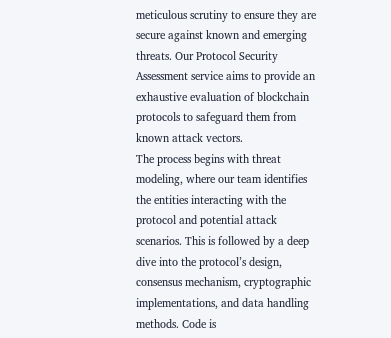meticulous scrutiny to ensure they are secure against known and emerging threats. Our Protocol Security Assessment service aims to provide an exhaustive evaluation of blockchain protocols to safeguard them from known attack vectors.
The process begins with threat modeling, where our team identifies the entities interacting with the protocol and potential attack scenarios. This is followed by a deep dive into the protocol’s design, consensus mechanism, cryptographic implementations, and data handling methods. Code is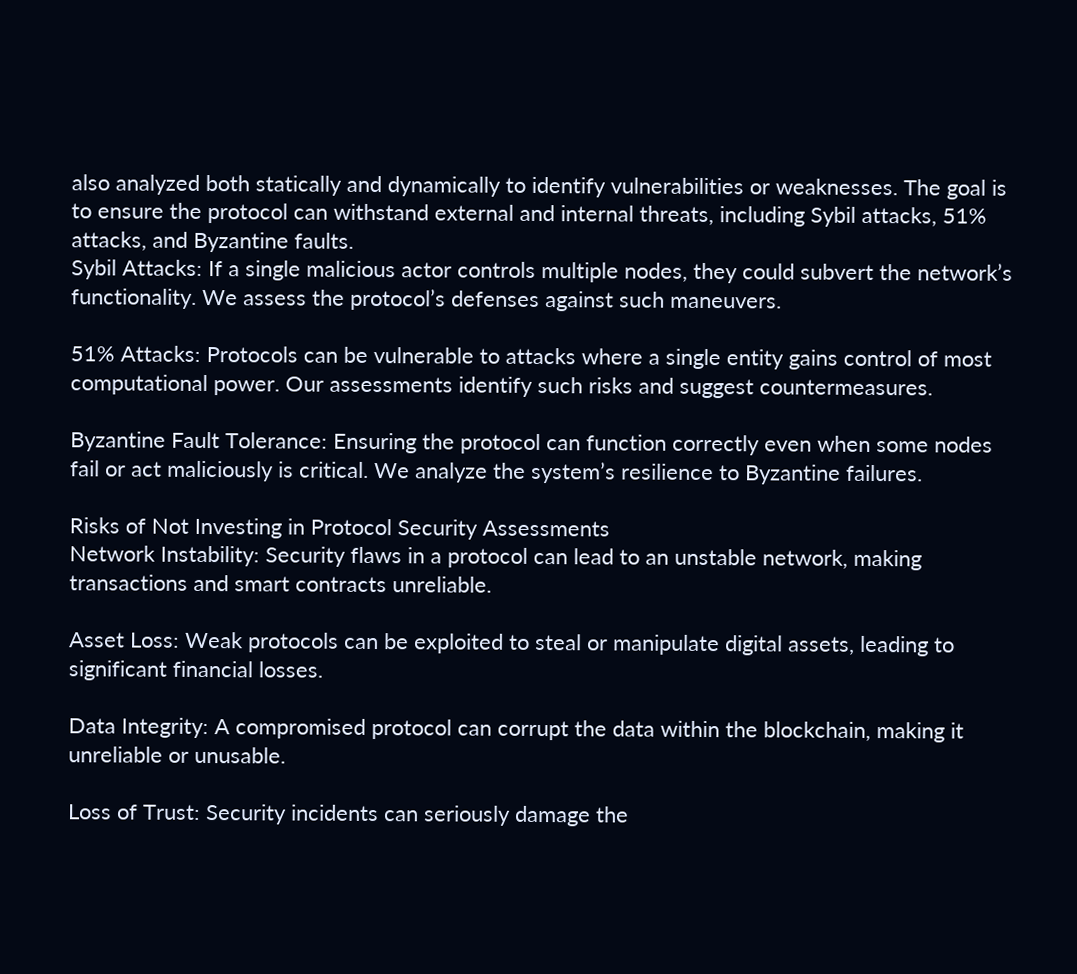also analyzed both statically and dynamically to identify vulnerabilities or weaknesses. The goal is to ensure the protocol can withstand external and internal threats, including Sybil attacks, 51% attacks, and Byzantine faults.
Sybil Attacks: If a single malicious actor controls multiple nodes, they could subvert the network’s functionality. We assess the protocol’s defenses against such maneuvers.

51% Attacks: Protocols can be vulnerable to attacks where a single entity gains control of most computational power. Our assessments identify such risks and suggest countermeasures.

Byzantine Fault Tolerance: Ensuring the protocol can function correctly even when some nodes fail or act maliciously is critical. We analyze the system’s resilience to Byzantine failures.

Risks of Not Investing in Protocol Security Assessments
Network Instability: Security flaws in a protocol can lead to an unstable network, making transactions and smart contracts unreliable.

Asset Loss: Weak protocols can be exploited to steal or manipulate digital assets, leading to significant financial losses.

Data Integrity: A compromised protocol can corrupt the data within the blockchain, making it unreliable or unusable.

Loss of Trust: Security incidents can seriously damage the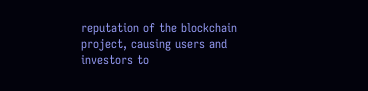reputation of the blockchain project, causing users and investors to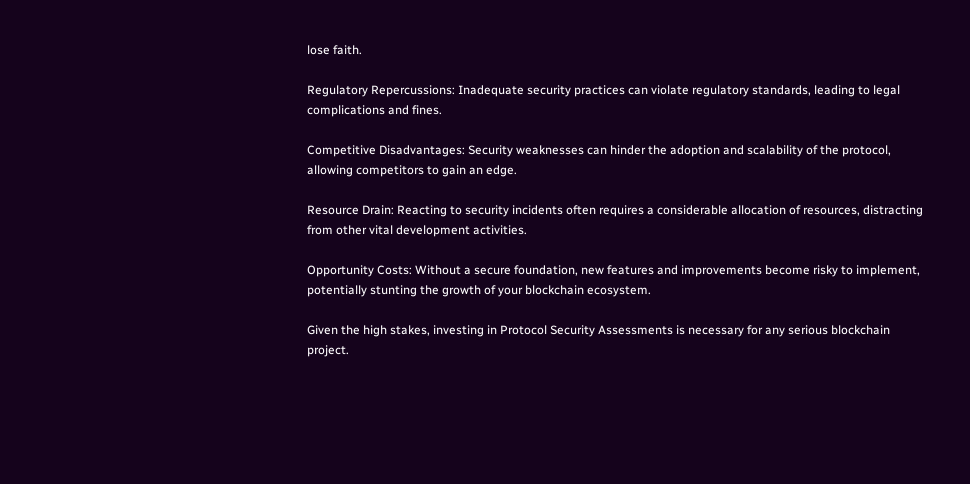lose faith.

Regulatory Repercussions: Inadequate security practices can violate regulatory standards, leading to legal complications and fines.

Competitive Disadvantages: Security weaknesses can hinder the adoption and scalability of the protocol, allowing competitors to gain an edge.

Resource Drain: Reacting to security incidents often requires a considerable allocation of resources, distracting from other vital development activities.

Opportunity Costs: Without a secure foundation, new features and improvements become risky to implement, potentially stunting the growth of your blockchain ecosystem.

Given the high stakes, investing in Protocol Security Assessments is necessary for any serious blockchain project.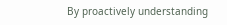By proactively understanding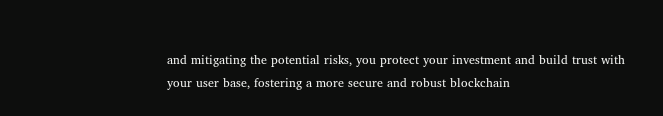and mitigating the potential risks, you protect your investment and build trust with your user base, fostering a more secure and robust blockchain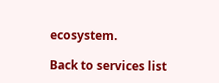ecosystem.

Back to services list